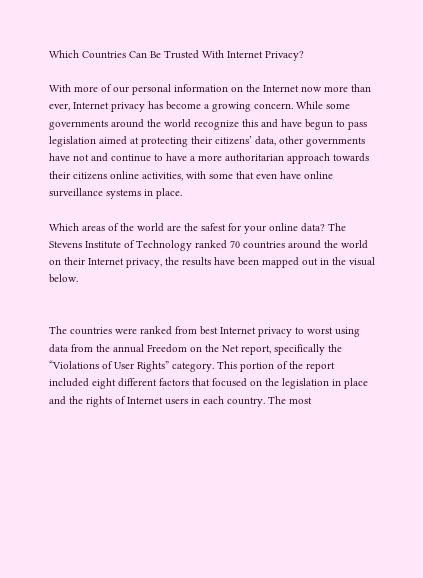Which Countries Can Be Trusted With Internet Privacy?

With more of our personal information on the Internet now more than ever, Internet privacy has become a growing concern. While some governments around the world recognize this and have begun to pass legislation aimed at protecting their citizens’ data, other governments have not and continue to have a more authoritarian approach towards their citizens online activities, with some that even have online surveillance systems in place.

Which areas of the world are the safest for your online data? The Stevens Institute of Technology ranked 70 countries around the world on their Internet privacy, the results have been mapped out in the visual below.


The countries were ranked from best Internet privacy to worst using data from the annual Freedom on the Net report, specifically the “Violations of User Rights” category. This portion of the report included eight different factors that focused on the legislation in place and the rights of Internet users in each country. The most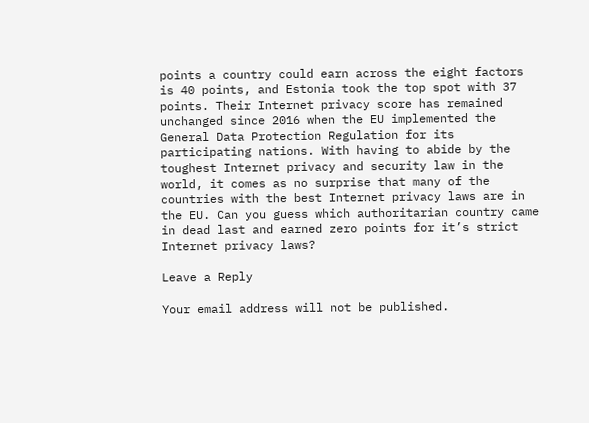points a country could earn across the eight factors is 40 points, and Estonia took the top spot with 37 points. Their Internet privacy score has remained unchanged since 2016 when the EU implemented the General Data Protection Regulation for its participating nations. With having to abide by the toughest Internet privacy and security law in the world, it comes as no surprise that many of the countries with the best Internet privacy laws are in the EU. Can you guess which authoritarian country came in dead last and earned zero points for it’s strict Internet privacy laws?

Leave a Reply

Your email address will not be published.